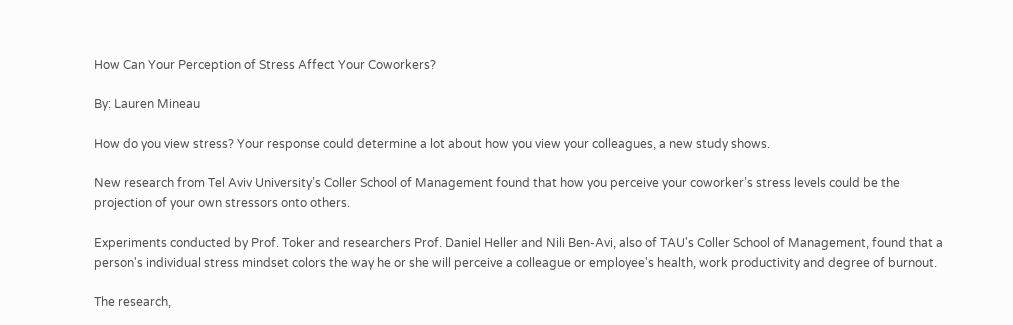How Can Your Perception of Stress Affect Your Coworkers?

By: Lauren Mineau

How do you view stress? Your response could determine a lot about how you view your colleagues, a new study shows.

New research from Tel Aviv University’s Coller School of Management found that how you perceive your coworker’s stress levels could be the projection of your own stressors onto others.

Experiments conducted by Prof. Toker and researchers Prof. Daniel Heller and Nili Ben-Avi, also of TAU's Coller School of Management, found that a person's individual stress mindset colors the way he or she will perceive a colleague or employee's health, work productivity and degree of burnout.

The research,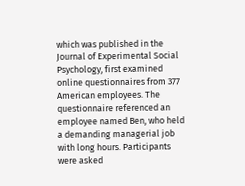which was published in the Journal of Experimental Social Psychology, first examined online questionnaires from 377 American employees. The questionnaire referenced an employee named Ben, who held a demanding managerial job with long hours. Participants were asked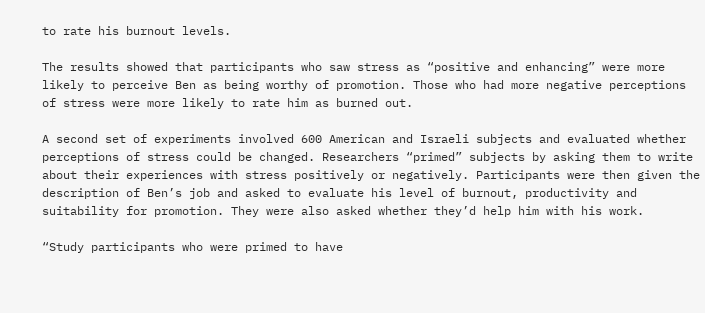to rate his burnout levels.

The results showed that participants who saw stress as “positive and enhancing” were more likely to perceive Ben as being worthy of promotion. Those who had more negative perceptions of stress were more likely to rate him as burned out.

A second set of experiments involved 600 American and Israeli subjects and evaluated whether perceptions of stress could be changed. Researchers “primed” subjects by asking them to write about their experiences with stress positively or negatively. Participants were then given the description of Ben’s job and asked to evaluate his level of burnout, productivity and suitability for promotion. They were also asked whether they’d help him with his work.

“Study participants who were primed to have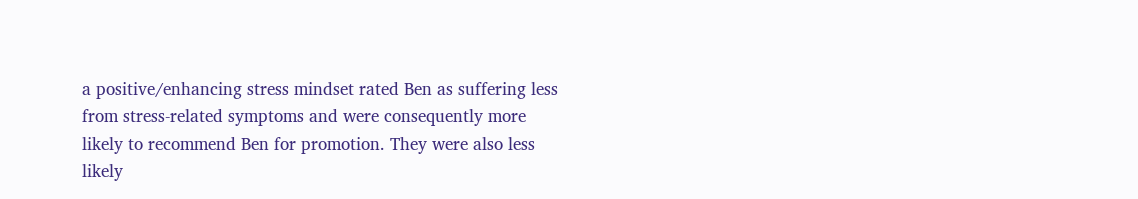a positive/enhancing stress mindset rated Ben as suffering less from stress-related symptoms and were consequently more likely to recommend Ben for promotion. They were also less likely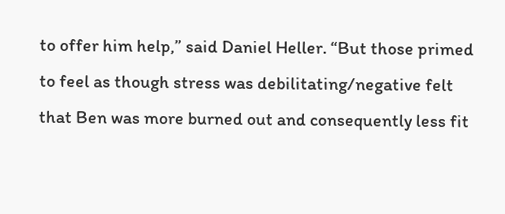to offer him help,” said Daniel Heller. “But those primed to feel as though stress was debilitating/negative felt that Ben was more burned out and consequently less fit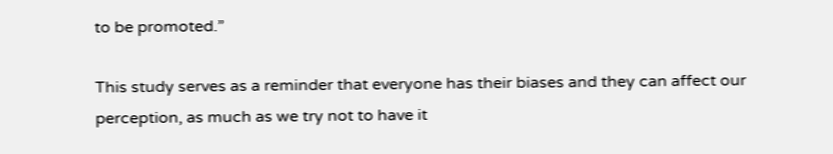to be promoted.”

This study serves as a reminder that everyone has their biases and they can affect our perception, as much as we try not to have it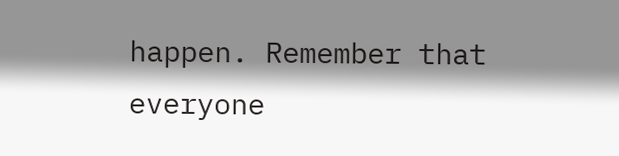happen. Remember that everyone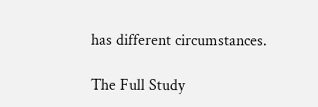has different circumstances.

The Full Study